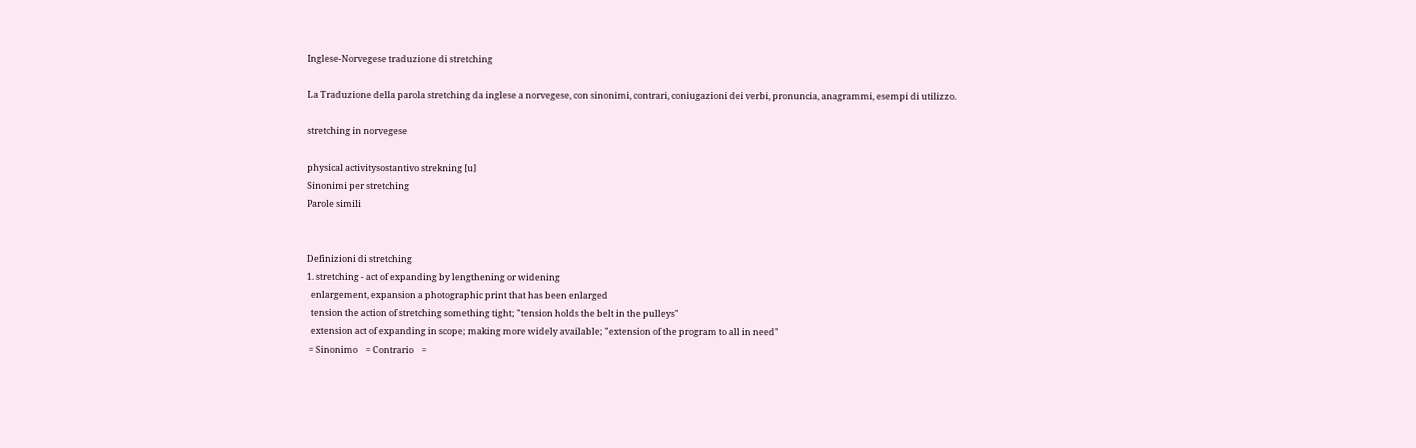Inglese-Norvegese traduzione di stretching

La Traduzione della parola stretching da inglese a norvegese, con sinonimi, contrari, coniugazioni dei verbi, pronuncia, anagrammi, esempi di utilizzo.

stretching in norvegese

physical activitysostantivo strekning [u]
Sinonimi per stretching
Parole simili


Definizioni di stretching
1. stretching - act of expanding by lengthening or widening
  enlargement, expansion a photographic print that has been enlarged
  tension the action of stretching something tight; "tension holds the belt in the pulleys"
  extension act of expanding in scope; making more widely available; "extension of the program to all in need"
 = Sinonimo    = Contrario    =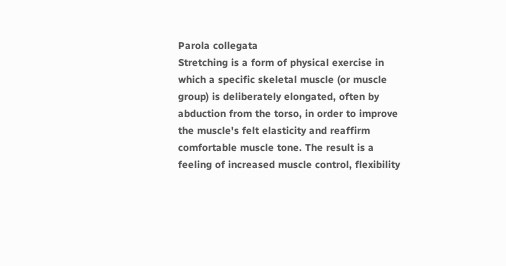Parola collegata
Stretching is a form of physical exercise in which a specific skeletal muscle (or muscle group) is deliberately elongated, often by abduction from the torso, in order to improve the muscle's felt elasticity and reaffirm comfortable muscle tone. The result is a feeling of increased muscle control, flexibility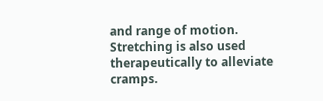and range of motion. Stretching is also used therapeutically to alleviate cramps.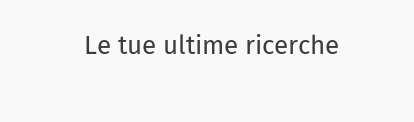Le tue ultime ricerche